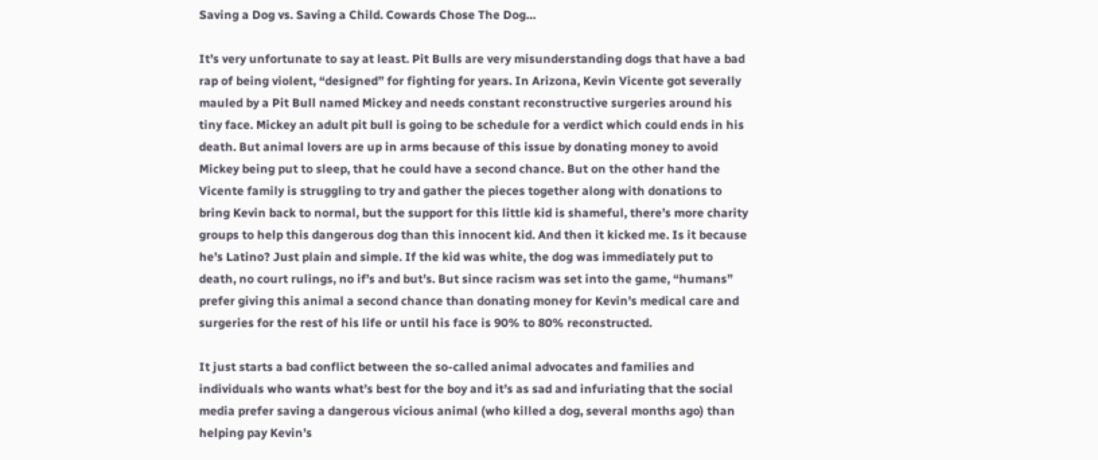Saving a Dog vs. Saving a Child. Cowards Chose The Dog…

It’s very unfortunate to say at least. Pit Bulls are very misunderstanding dogs that have a bad rap of being violent, “designed” for fighting for years. In Arizona, Kevin Vicente got severally mauled by a Pit Bull named Mickey and needs constant reconstructive surgeries around his tiny face. Mickey an adult pit bull is going to be schedule for a verdict which could ends in his death. But animal lovers are up in arms because of this issue by donating money to avoid Mickey being put to sleep, that he could have a second chance. But on the other hand the Vicente family is struggling to try and gather the pieces together along with donations to bring Kevin back to normal, but the support for this little kid is shameful, there’s more charity groups to help this dangerous dog than this innocent kid. And then it kicked me. Is it because he’s Latino? Just plain and simple. If the kid was white, the dog was immediately put to death, no court rulings, no if’s and but’s. But since racism was set into the game, “humans” prefer giving this animal a second chance than donating money for Kevin’s medical care and surgeries for the rest of his life or until his face is 90% to 80% reconstructed.

It just starts a bad conflict between the so-called animal advocates and families and individuals who wants what’s best for the boy and it’s as sad and infuriating that the social media prefer saving a dangerous vicious animal (who killed a dog, several months ago) than helping pay Kevin’s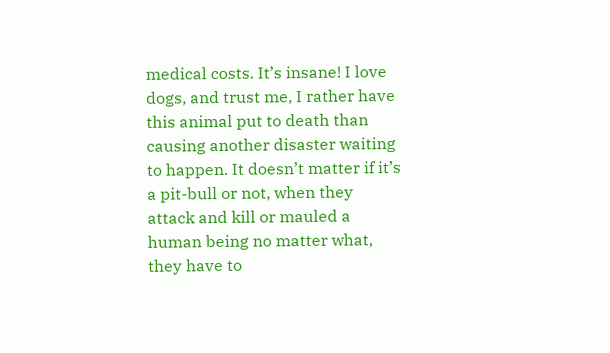medical costs. It’s insane! I love dogs, and trust me, I rather have this animal put to death than causing another disaster waiting to happen. It doesn’t matter if it’s a pit-bull or not, when they attack and kill or mauled a human being no matter what, they have to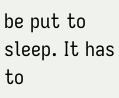be put to sleep. It has to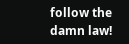follow the damn law!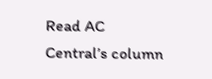Read AC Central’s column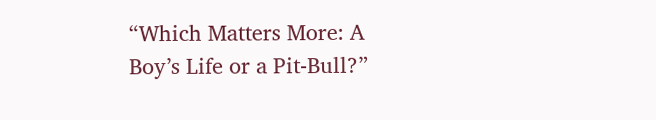“Which Matters More: A Boy’s Life or a Pit-Bull?”